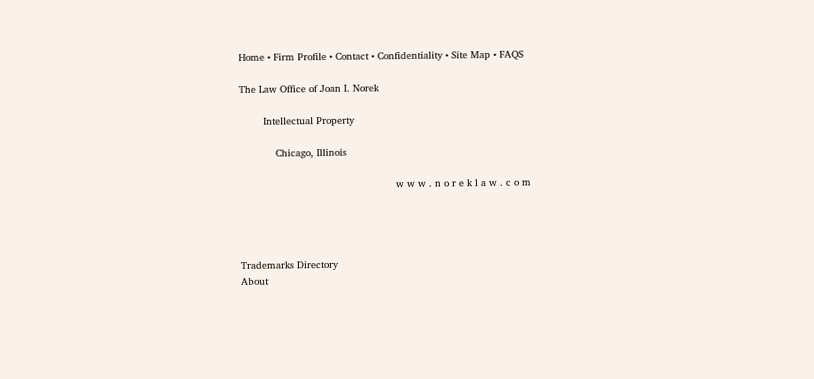Home • Firm Profile • Contact • Confidentiality • Site Map • FAQS

The Law Office of Joan I. Norek

        Intellectual Property

            Chicago, Illinois

                                                    w w w . n o r e k l a w . c o m




Trademarks Directory
About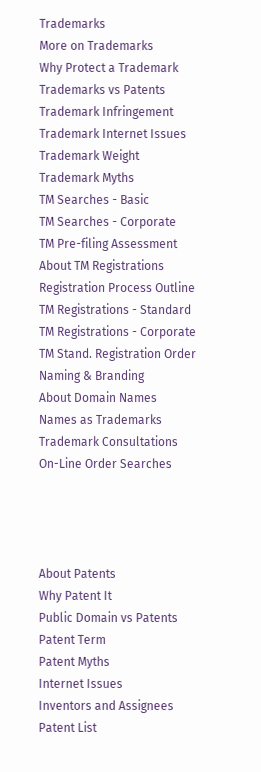Trademarks
More on Trademarks
Why Protect a Trademark
Trademarks vs Patents
Trademark Infringement
Trademark Internet Issues
Trademark Weight
Trademark Myths
TM Searches - Basic
TM Searches - Corporate
TM Pre-filing Assessment
About TM Registrations
Registration Process Outline
TM Registrations - Standard
TM Registrations - Corporate
TM Stand. Registration Order
Naming & Branding
About Domain Names
Names as Trademarks
Trademark Consultations
On-Line Order Searches




About Patents
Why Patent It
Public Domain vs Patents
Patent Term
Patent Myths
Internet Issues
Inventors and Assignees
Patent List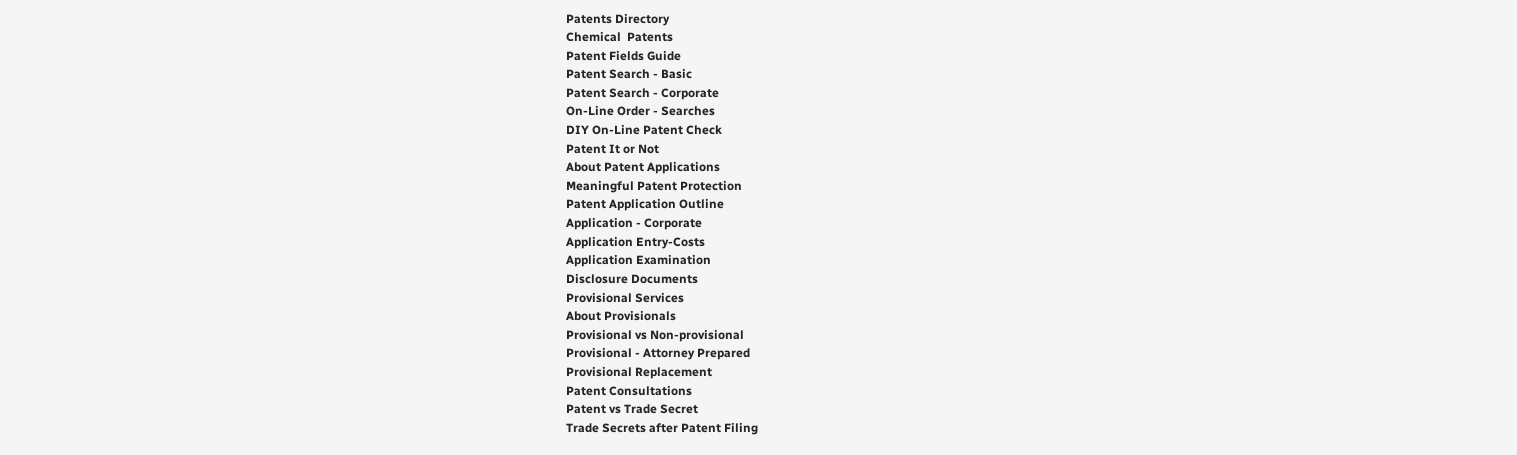Patents Directory
Chemical  Patents
Patent Fields Guide
Patent Search - Basic
Patent Search - Corporate
On-Line Order - Searches
DIY On-Line Patent Check
Patent It or Not
About Patent Applications
Meaningful Patent Protection
Patent Application Outline
Application - Corporate
Application Entry-Costs
Application Examination
Disclosure Documents
Provisional Services
About Provisionals
Provisional vs Non-provisional
Provisional - Attorney Prepared
Provisional Replacement
Patent Consultations
Patent vs Trade Secret
Trade Secrets after Patent Filing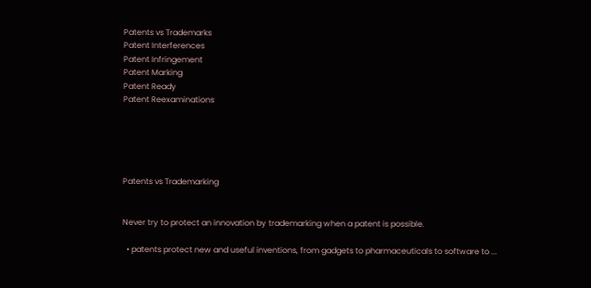Patents vs Trademarks
Patent Interferences
Patent Infringement
Patent Marking
Patent Ready
Patent Reexaminations





Patents vs Trademarking


Never try to protect an innovation by trademarking when a patent is possible.

  • patents protect new and useful inventions, from gadgets to pharmaceuticals to software to ...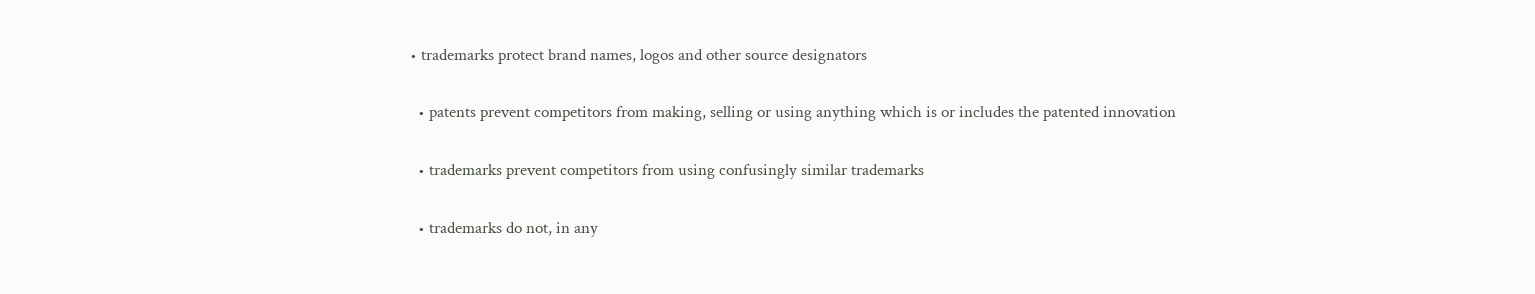• trademarks protect brand names, logos and other source designators

  • patents prevent competitors from making, selling or using anything which is or includes the patented innovation

  • trademarks prevent competitors from using confusingly similar trademarks

  • trademarks do not, in any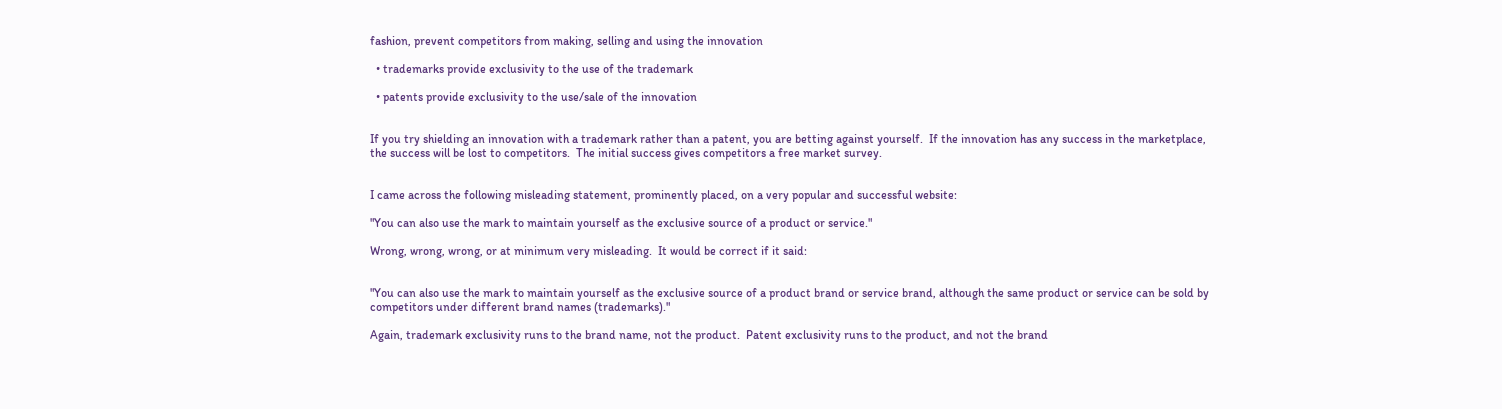fashion, prevent competitors from making, selling and using the innovation

  • trademarks provide exclusivity to the use of the trademark

  • patents provide exclusivity to the use/sale of the innovation


If you try shielding an innovation with a trademark rather than a patent, you are betting against yourself.  If the innovation has any success in the marketplace, the success will be lost to competitors.  The initial success gives competitors a free market survey.


I came across the following misleading statement, prominently placed, on a very popular and successful website:

"You can also use the mark to maintain yourself as the exclusive source of a product or service."

Wrong, wrong, wrong, or at minimum very misleading.  It would be correct if it said:


"You can also use the mark to maintain yourself as the exclusive source of a product brand or service brand, although the same product or service can be sold by competitors under different brand names (trademarks)."

Again, trademark exclusivity runs to the brand name, not the product.  Patent exclusivity runs to the product, and not the brand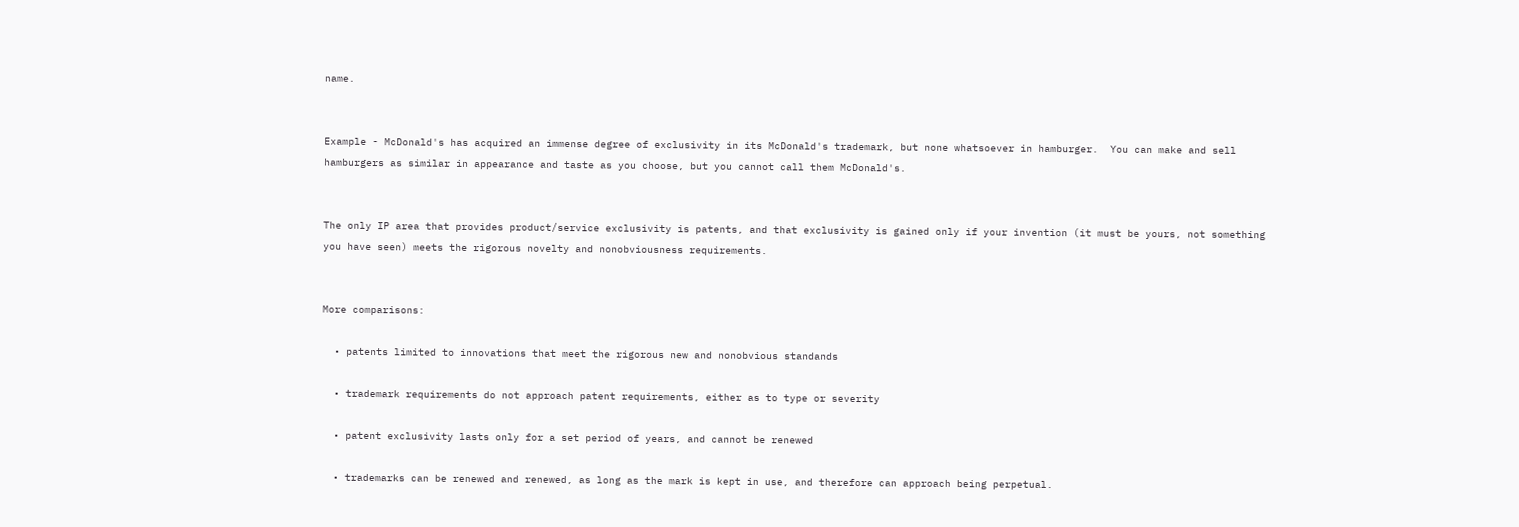name.


Example - McDonald's has acquired an immense degree of exclusivity in its McDonald's trademark, but none whatsoever in hamburger.  You can make and sell hamburgers as similar in appearance and taste as you choose, but you cannot call them McDonald's.


The only IP area that provides product/service exclusivity is patents, and that exclusivity is gained only if your invention (it must be yours, not something you have seen) meets the rigorous novelty and nonobviousness requirements.


More comparisons:

  • patents limited to innovations that meet the rigorous new and nonobvious standands

  • trademark requirements do not approach patent requirements, either as to type or severity

  • patent exclusivity lasts only for a set period of years, and cannot be renewed

  • trademarks can be renewed and renewed, as long as the mark is kept in use, and therefore can approach being perpetual.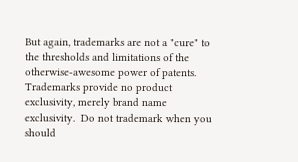But again, trademarks are not a "cure" to the thresholds and limitations of the otherwise-awesome power of patents.  Trademarks provide no product exclusivity, merely brand name exclusivity.  Do not trademark when you should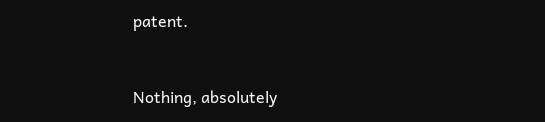patent.


Nothing, absolutely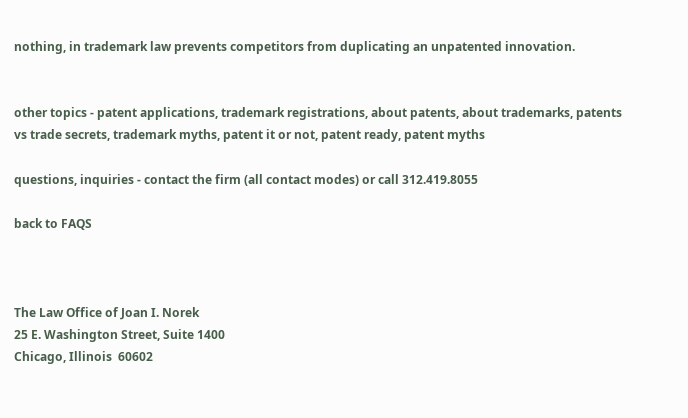nothing, in trademark law prevents competitors from duplicating an unpatented innovation.


other topics - patent applications, trademark registrations, about patents, about trademarks, patents vs trade secrets, trademark myths, patent it or not, patent ready, patent myths

questions, inquiries - contact the firm (all contact modes) or call 312.419.8055

back to FAQS



The Law Office of Joan I. Norek
25 E. Washington Street, Suite 1400
Chicago, Illinois  60602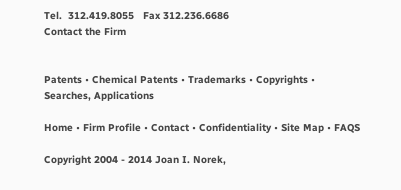Tel.  312.419.8055   Fax 312.236.6686
Contact the Firm


Patents • Chemical Patents • Trademarks • Copyrights • Searches, Applications

Home • Firm Profile • Contact • Confidentiality • Site Map • FAQS

Copyright 2004 - 2014 Joan I. Norek,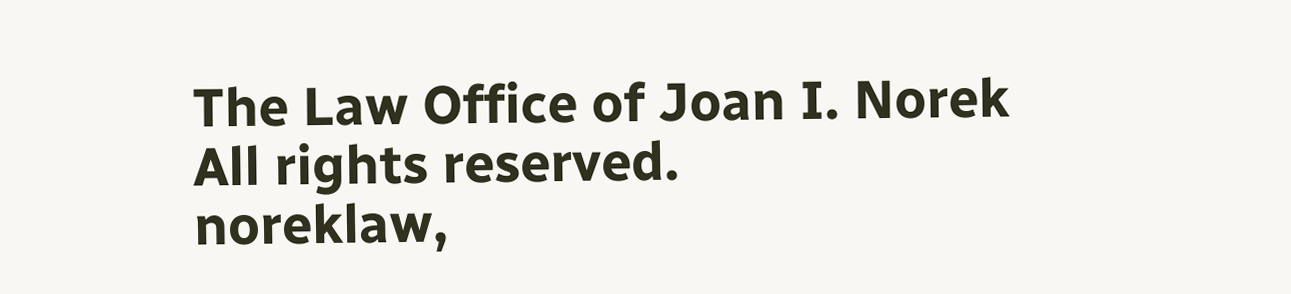The Law Office of Joan I. Norek
All rights reserved.
noreklaw,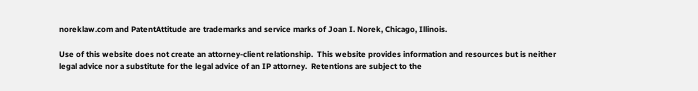noreklaw.com and PatentAttitude are trademarks and service marks of Joan I. Norek, Chicago, Illinois.

Use of this website does not create an attorney-client relationship.  This website provides information and resources but is neither legal advice nor a substitute for the legal advice of an IP attorney.  Retentions are subject to the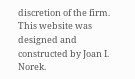discretion of the firm.
This website was designed and constructed by Joan I. Norek.